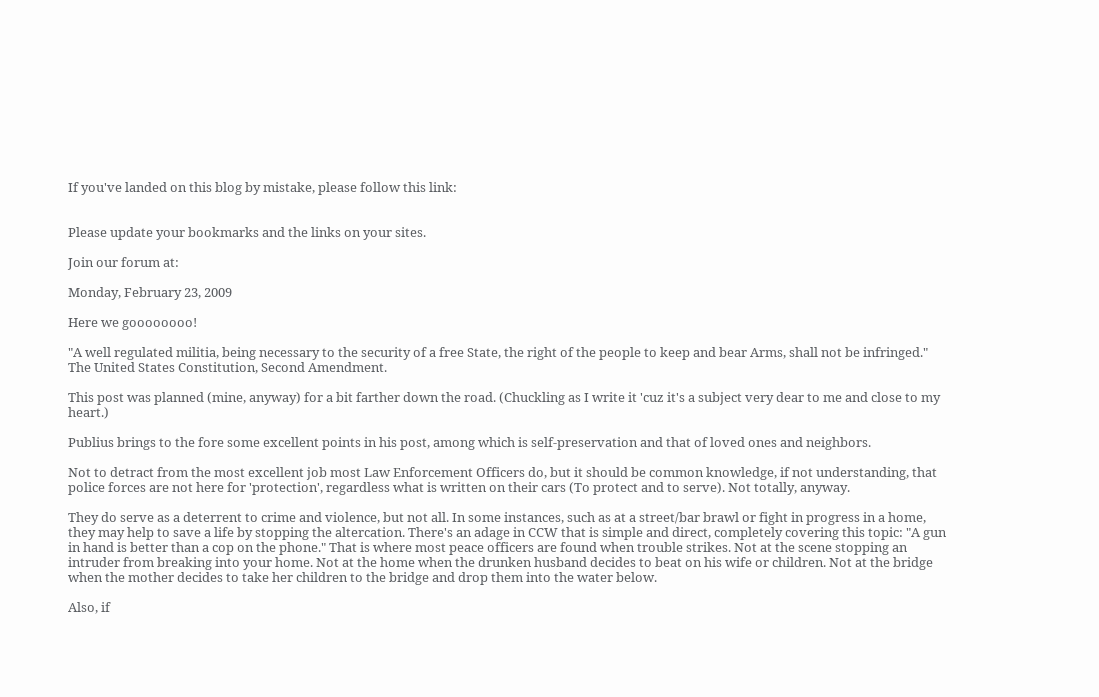If you've landed on this blog by mistake, please follow this link:


Please update your bookmarks and the links on your sites.

Join our forum at:

Monday, February 23, 2009

Here we goooooooo!

"A well regulated militia, being necessary to the security of a free State, the right of the people to keep and bear Arms, shall not be infringed." The United States Constitution, Second Amendment.

This post was planned (mine, anyway) for a bit farther down the road. (Chuckling as I write it 'cuz it's a subject very dear to me and close to my heart.)

Publius brings to the fore some excellent points in his post, among which is self-preservation and that of loved ones and neighbors.

Not to detract from the most excellent job most Law Enforcement Officers do, but it should be common knowledge, if not understanding, that police forces are not here for 'protection', regardless what is written on their cars (To protect and to serve). Not totally, anyway.

They do serve as a deterrent to crime and violence, but not all. In some instances, such as at a street/bar brawl or fight in progress in a home, they may help to save a life by stopping the altercation. There's an adage in CCW that is simple and direct, completely covering this topic: "A gun in hand is better than a cop on the phone." That is where most peace officers are found when trouble strikes. Not at the scene stopping an intruder from breaking into your home. Not at the home when the drunken husband decides to beat on his wife or children. Not at the bridge when the mother decides to take her children to the bridge and drop them into the water below.

Also, if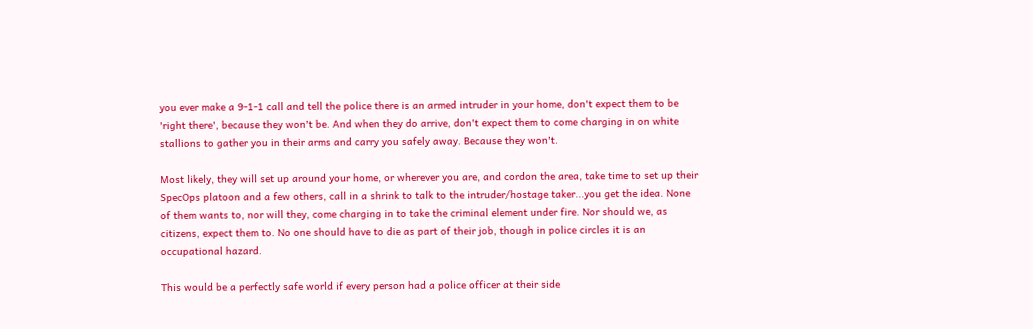you ever make a 9-1-1 call and tell the police there is an armed intruder in your home, don't expect them to be 'right there', because they won't be. And when they do arrive, don't expect them to come charging in on white stallions to gather you in their arms and carry you safely away. Because they won't.

Most likely, they will set up around your home, or wherever you are, and cordon the area, take time to set up their SpecOps platoon and a few others, call in a shrink to talk to the intruder/hostage taker...you get the idea. None of them wants to, nor will they, come charging in to take the criminal element under fire. Nor should we, as citizens, expect them to. No one should have to die as part of their job, though in police circles it is an occupational hazard.

This would be a perfectly safe world if every person had a police officer at their side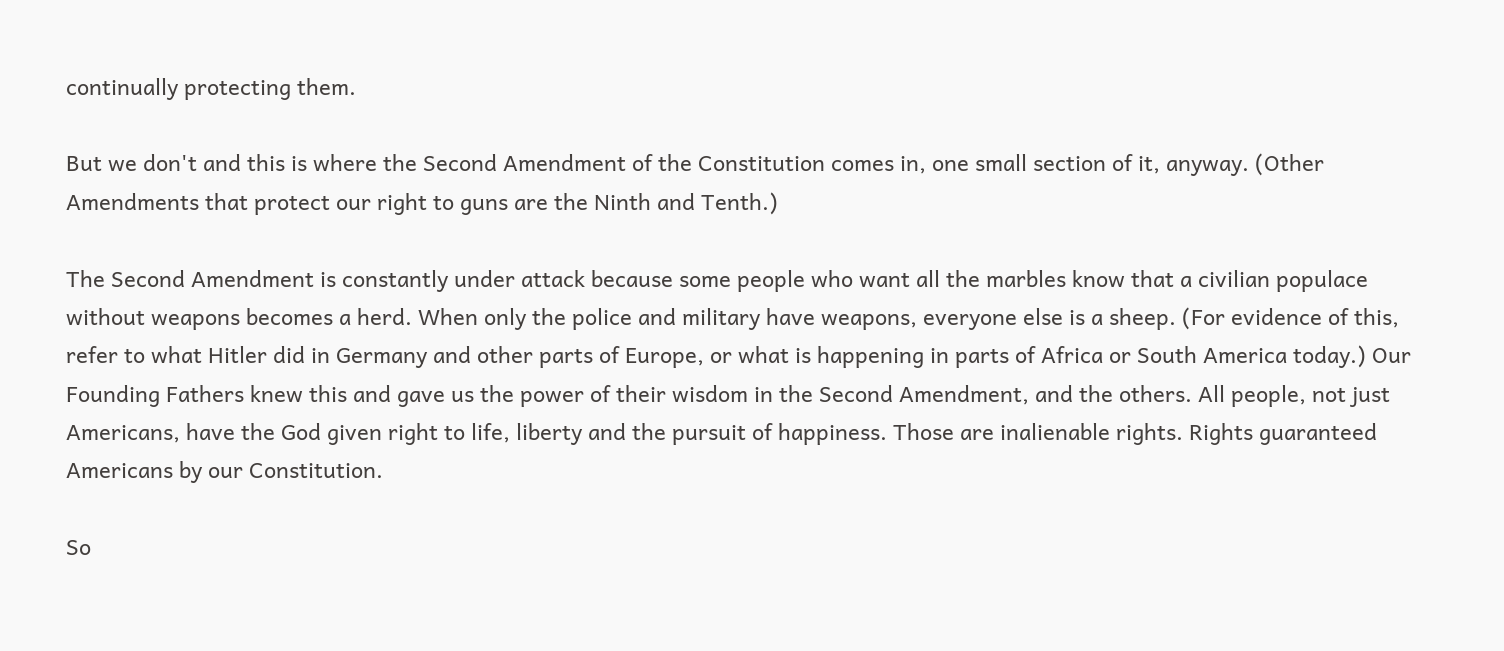continually protecting them.

But we don't and this is where the Second Amendment of the Constitution comes in, one small section of it, anyway. (Other Amendments that protect our right to guns are the Ninth and Tenth.)

The Second Amendment is constantly under attack because some people who want all the marbles know that a civilian populace without weapons becomes a herd. When only the police and military have weapons, everyone else is a sheep. (For evidence of this, refer to what Hitler did in Germany and other parts of Europe, or what is happening in parts of Africa or South America today.) Our Founding Fathers knew this and gave us the power of their wisdom in the Second Amendment, and the others. All people, not just Americans, have the God given right to life, liberty and the pursuit of happiness. Those are inalienable rights. Rights guaranteed Americans by our Constitution.

So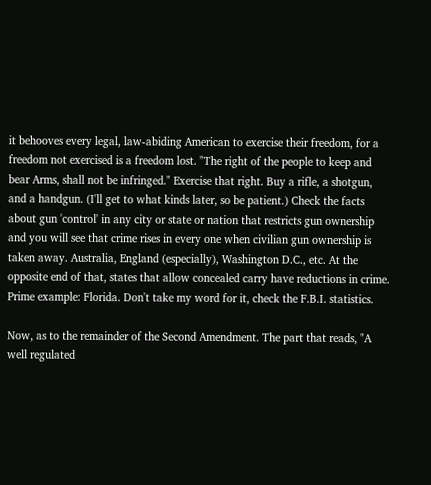it behooves every legal, law-abiding American to exercise their freedom, for a freedom not exercised is a freedom lost. "The right of the people to keep and bear Arms, shall not be infringed." Exercise that right. Buy a rifle, a shotgun, and a handgun. (I'll get to what kinds later, so be patient.) Check the facts about gun 'control' in any city or state or nation that restricts gun ownership and you will see that crime rises in every one when civilian gun ownership is taken away. Australia, England (especially), Washington D.C., etc. At the opposite end of that, states that allow concealed carry have reductions in crime. Prime example: Florida. Don't take my word for it, check the F.B.I. statistics.

Now, as to the remainder of the Second Amendment. The part that reads, "A well regulated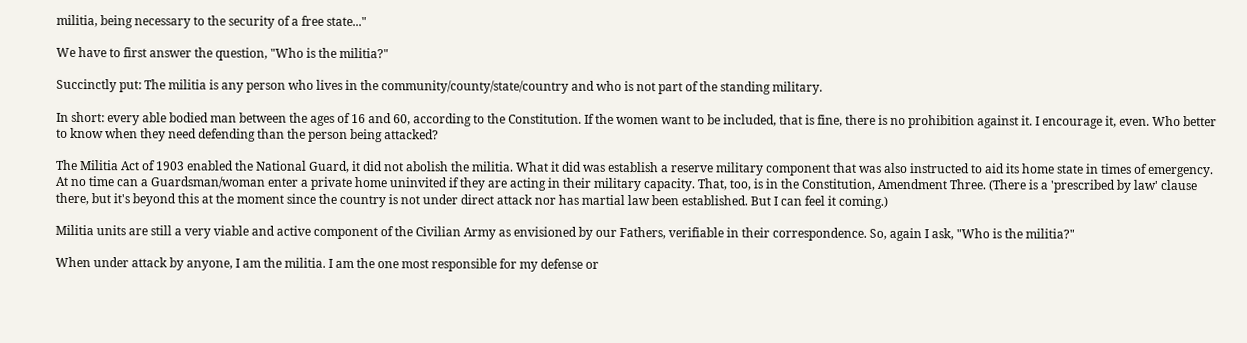militia, being necessary to the security of a free state..."

We have to first answer the question, "Who is the militia?"

Succinctly put: The militia is any person who lives in the community/county/state/country and who is not part of the standing military.

In short: every able bodied man between the ages of 16 and 60, according to the Constitution. If the women want to be included, that is fine, there is no prohibition against it. I encourage it, even. Who better to know when they need defending than the person being attacked?

The Militia Act of 1903 enabled the National Guard, it did not abolish the militia. What it did was establish a reserve military component that was also instructed to aid its home state in times of emergency. At no time can a Guardsman/woman enter a private home uninvited if they are acting in their military capacity. That, too, is in the Constitution, Amendment Three. (There is a 'prescribed by law' clause there, but it's beyond this at the moment since the country is not under direct attack nor has martial law been established. But I can feel it coming.)

Militia units are still a very viable and active component of the Civilian Army as envisioned by our Fathers, verifiable in their correspondence. So, again I ask, "Who is the militia?"

When under attack by anyone, I am the militia. I am the one most responsible for my defense or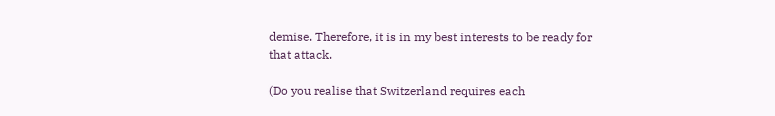demise. Therefore, it is in my best interests to be ready for that attack.

(Do you realise that Switzerland requires each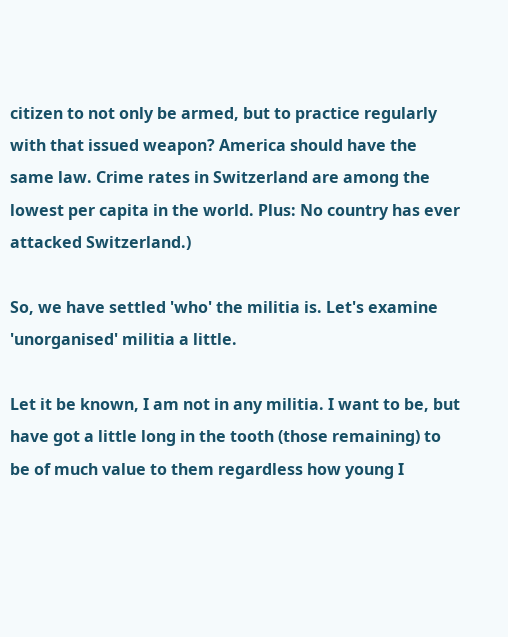citizen to not only be armed, but to practice regularly with that issued weapon? America should have the same law. Crime rates in Switzerland are among the lowest per capita in the world. Plus: No country has ever attacked Switzerland.)

So, we have settled 'who' the militia is. Let's examine 'unorganised' militia a little.

Let it be known, I am not in any militia. I want to be, but have got a little long in the tooth (those remaining) to be of much value to them regardless how young I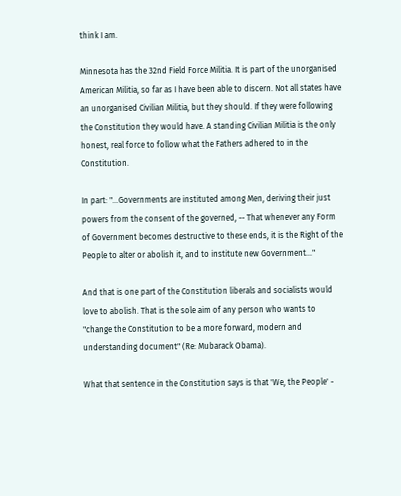think I am.

Minnesota has the 32nd Field Force Militia. It is part of the unorganised American Militia, so far as I have been able to discern. Not all states have an unorganised Civilian Militia, but they should. If they were following the Constitution they would have. A standing Civilian Militia is the only honest, real force to follow what the Fathers adhered to in the Constitution.

In part: "...Governments are instituted among Men, deriving their just powers from the consent of the governed, -- That whenever any Form of Government becomes destructive to these ends, it is the Right of the People to alter or abolish it, and to institute new Government..."

And that is one part of the Constitution liberals and socialists would love to abolish. That is the sole aim of any person who wants to "change the Constitution to be a more forward, modern and understanding document" (Re: Mubarack Obama).

What that sentence in the Constitution says is that 'We, the People' -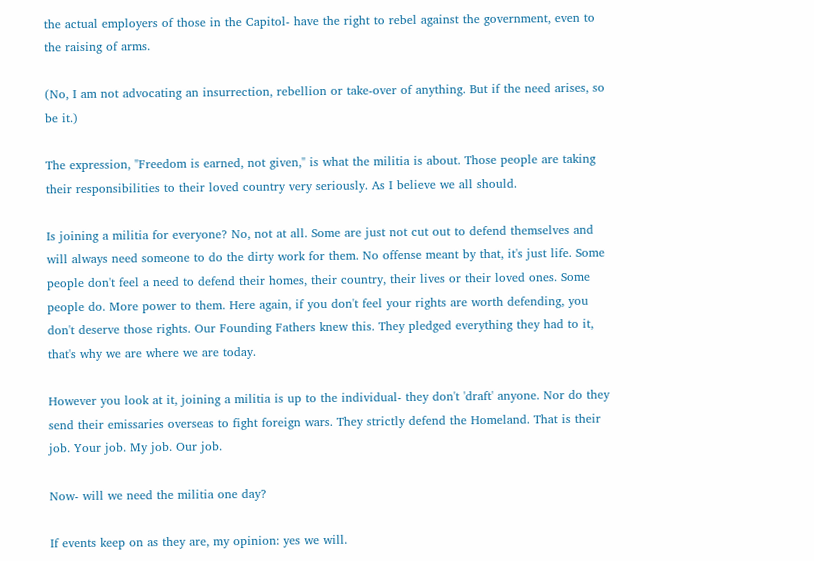the actual employers of those in the Capitol- have the right to rebel against the government, even to the raising of arms.

(No, I am not advocating an insurrection, rebellion or take-over of anything. But if the need arises, so be it.)

The expression, "Freedom is earned, not given," is what the militia is about. Those people are taking their responsibilities to their loved country very seriously. As I believe we all should.

Is joining a militia for everyone? No, not at all. Some are just not cut out to defend themselves and will always need someone to do the dirty work for them. No offense meant by that, it's just life. Some people don't feel a need to defend their homes, their country, their lives or their loved ones. Some people do. More power to them. Here again, if you don't feel your rights are worth defending, you don't deserve those rights. Our Founding Fathers knew this. They pledged everything they had to it, that's why we are where we are today.

However you look at it, joining a militia is up to the individual- they don't 'draft' anyone. Nor do they send their emissaries overseas to fight foreign wars. They strictly defend the Homeland. That is their job. Your job. My job. Our job.

Now- will we need the militia one day?

If events keep on as they are, my opinion: yes we will.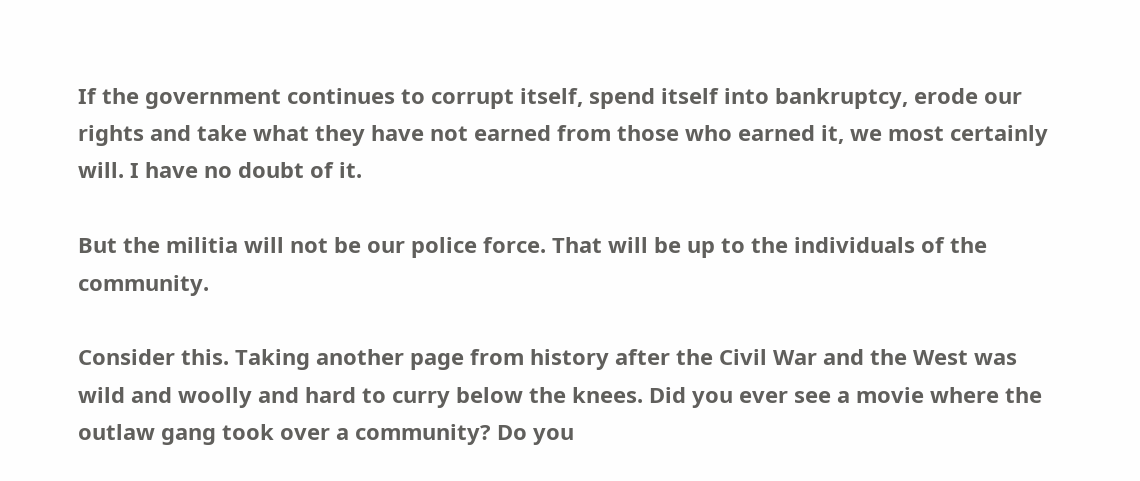If the government continues to corrupt itself, spend itself into bankruptcy, erode our rights and take what they have not earned from those who earned it, we most certainly will. I have no doubt of it.

But the militia will not be our police force. That will be up to the individuals of the community.

Consider this. Taking another page from history after the Civil War and the West was wild and woolly and hard to curry below the knees. Did you ever see a movie where the outlaw gang took over a community? Do you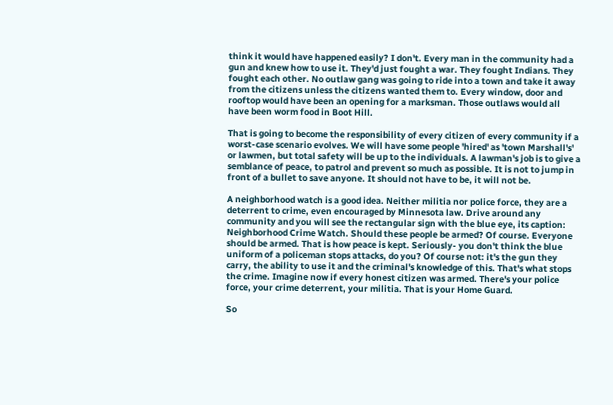think it would have happened easily? I don't. Every man in the community had a gun and knew how to use it. They'd just fought a war. They fought Indians. They fought each other. No outlaw gang was going to ride into a town and take it away from the citizens unless the citizens wanted them to. Every window, door and rooftop would have been an opening for a marksman. Those outlaws would all have been worm food in Boot Hill.

That is going to become the responsibility of every citizen of every community if a worst-case scenario evolves. We will have some people 'hired' as 'town Marshall's' or lawmen, but total safety will be up to the individuals. A lawman's job is to give a semblance of peace, to patrol and prevent so much as possible. It is not to jump in front of a bullet to save anyone. It should not have to be, it will not be.

A neighborhood watch is a good idea. Neither militia nor police force, they are a deterrent to crime, even encouraged by Minnesota law. Drive around any community and you will see the rectangular sign with the blue eye, its caption: Neighborhood Crime Watch. Should these people be armed? Of course. Everyone should be armed. That is how peace is kept. Seriously- you don't think the blue uniform of a policeman stops attacks, do you? Of course not: it's the gun they carry, the ability to use it and the criminal's knowledge of this. That's what stops the crime. Imagine now if every honest citizen was armed. There's your police force, your crime deterrent, your militia. That is your Home Guard.

So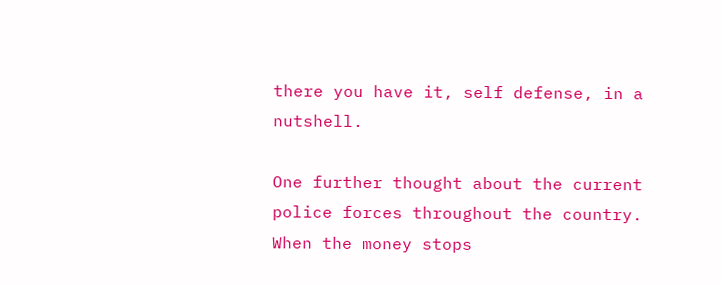there you have it, self defense, in a nutshell.

One further thought about the current police forces throughout the country. When the money stops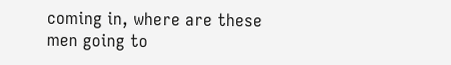coming in, where are these men going to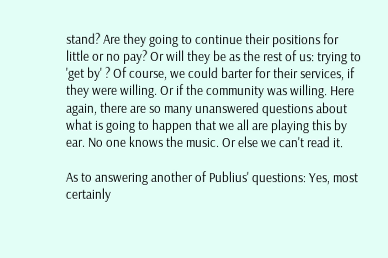stand? Are they going to continue their positions for little or no pay? Or will they be as the rest of us: trying to 'get by' ? Of course, we could barter for their services, if they were willing. Or if the community was willing. Here again, there are so many unanswered questions about what is going to happen that we all are playing this by ear. No one knows the music. Or else we can't read it.

As to answering another of Publius' questions: Yes, most certainly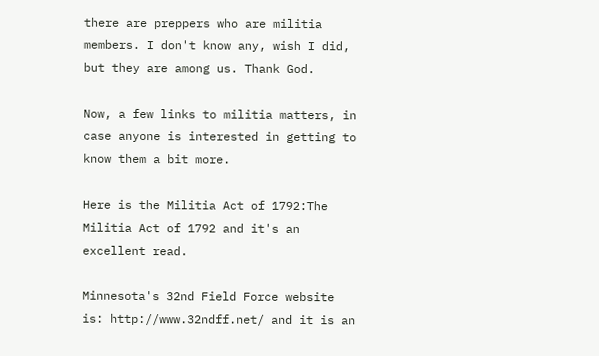there are preppers who are militia members. I don't know any, wish I did, but they are among us. Thank God.

Now, a few links to militia matters, in case anyone is interested in getting to know them a bit more.

Here is the Militia Act of 1792:The Militia Act of 1792 and it's an excellent read.

Minnesota's 32nd Field Force website is: http://www.32ndff.net/ and it is an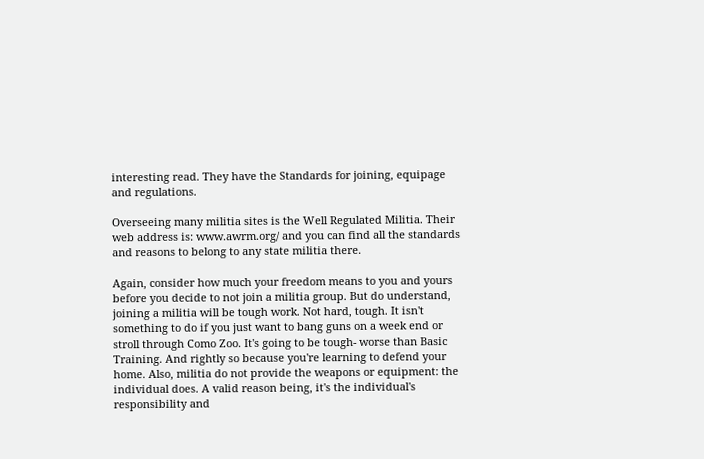interesting read. They have the Standards for joining, equipage and regulations.

Overseeing many militia sites is the Well Regulated Militia. Their web address is: www.awrm.org/ and you can find all the standards and reasons to belong to any state militia there.

Again, consider how much your freedom means to you and yours before you decide to not join a militia group. But do understand, joining a militia will be tough work. Not hard, tough. It isn't something to do if you just want to bang guns on a week end or stroll through Como Zoo. It's going to be tough- worse than Basic Training. And rightly so because you're learning to defend your home. Also, militia do not provide the weapons or equipment: the individual does. A valid reason being, it's the individual's responsibility and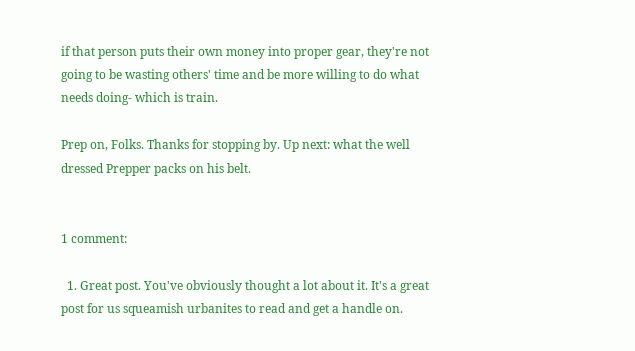if that person puts their own money into proper gear, they're not going to be wasting others' time and be more willing to do what needs doing- which is train.

Prep on, Folks. Thanks for stopping by. Up next: what the well dressed Prepper packs on his belt.


1 comment:

  1. Great post. You've obviously thought a lot about it. It's a great post for us squeamish urbanites to read and get a handle on.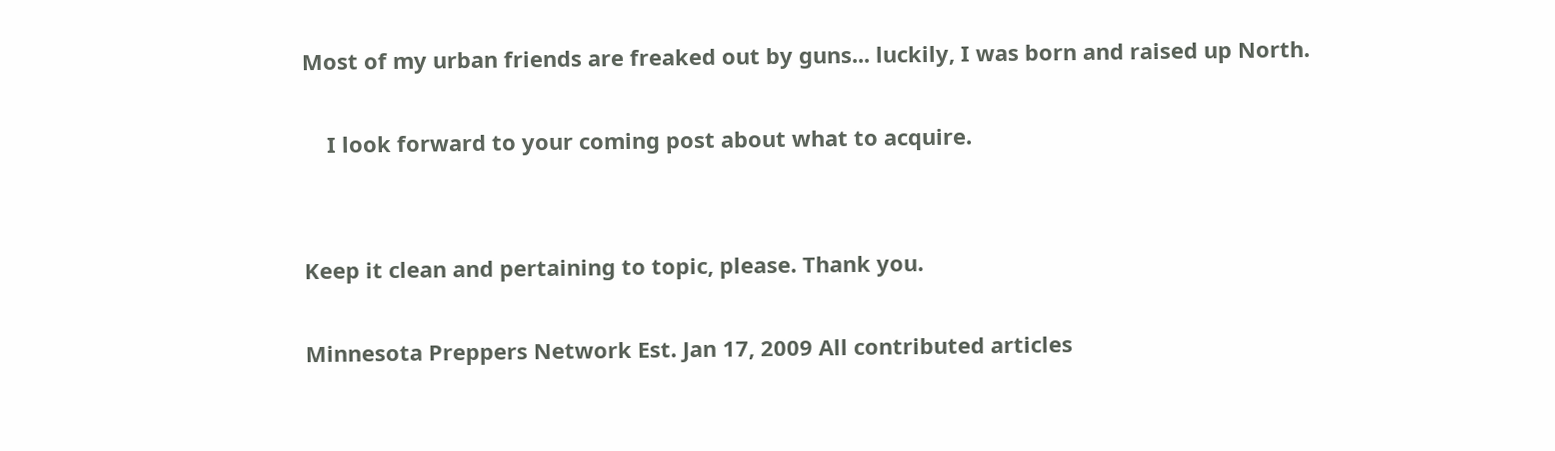Most of my urban friends are freaked out by guns... luckily, I was born and raised up North.

    I look forward to your coming post about what to acquire.


Keep it clean and pertaining to topic, please. Thank you.

Minnesota Preppers Network Est. Jan 17, 2009 All contributed articles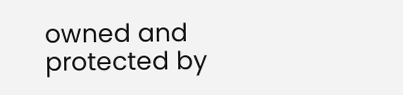owned and protected by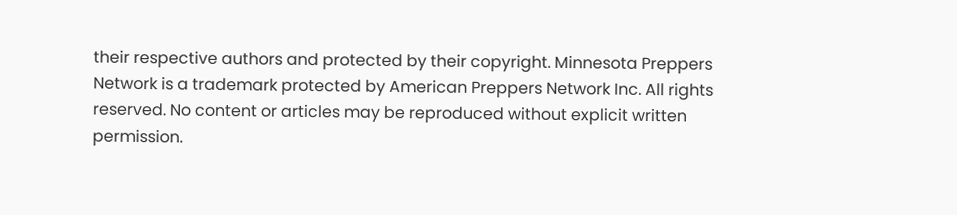their respective authors and protected by their copyright. Minnesota Preppers Network is a trademark protected by American Preppers Network Inc. All rights reserved. No content or articles may be reproduced without explicit written permission.